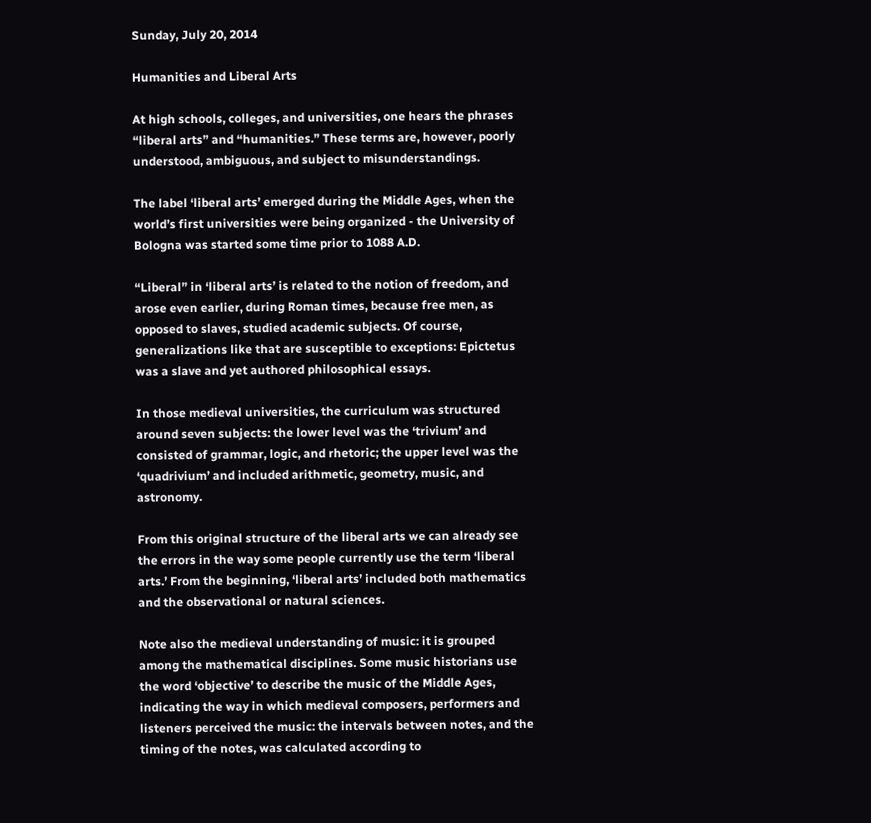Sunday, July 20, 2014

Humanities and Liberal Arts

At high schools, colleges, and universities, one hears the phrases “liberal arts” and “humanities.” These terms are, however, poorly understood, ambiguous, and subject to misunderstandings.

The label ‘liberal arts’ emerged during the Middle Ages, when the world’s first universities were being organized - the University of Bologna was started some time prior to 1088 A.D.

“Liberal” in ‘liberal arts’ is related to the notion of freedom, and arose even earlier, during Roman times, because free men, as opposed to slaves, studied academic subjects. Of course, generalizations like that are susceptible to exceptions: Epictetus was a slave and yet authored philosophical essays.

In those medieval universities, the curriculum was structured around seven subjects: the lower level was the ‘trivium’ and consisted of grammar, logic, and rhetoric; the upper level was the ‘quadrivium’ and included arithmetic, geometry, music, and astronomy.

From this original structure of the liberal arts we can already see the errors in the way some people currently use the term ‘liberal arts.’ From the beginning, ‘liberal arts’ included both mathematics and the observational or natural sciences.

Note also the medieval understanding of music: it is grouped among the mathematical disciplines. Some music historians use the word ‘objective’ to describe the music of the Middle Ages, indicating the way in which medieval composers, performers and listeners perceived the music: the intervals between notes, and the timing of the notes, was calculated according to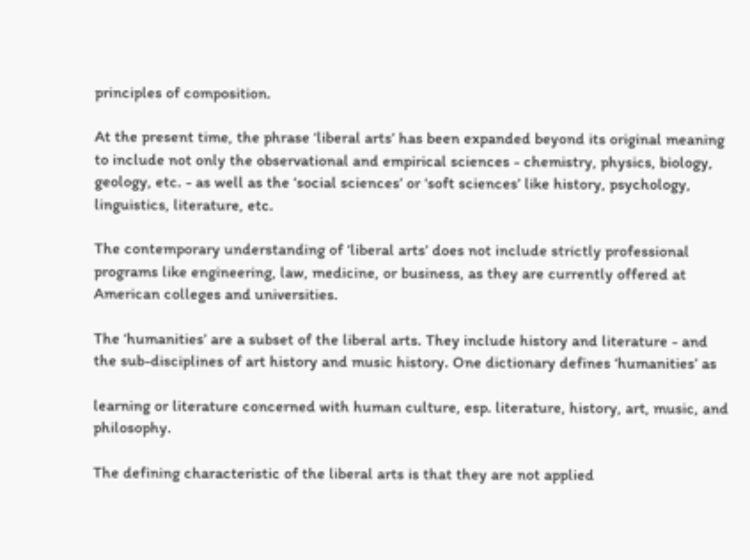principles of composition.

At the present time, the phrase ‘liberal arts’ has been expanded beyond its original meaning to include not only the observational and empirical sciences - chemistry, physics, biology, geology, etc. - as well as the ‘social sciences’ or ‘soft sciences’ like history, psychology, linguistics, literature, etc.

The contemporary understanding of ‘liberal arts’ does not include strictly professional programs like engineering, law, medicine, or business, as they are currently offered at American colleges and universities.

The ‘humanities’ are a subset of the liberal arts. They include history and literature - and the sub-disciplines of art history and music history. One dictionary defines ‘humanities’ as

learning or literature concerned with human culture, esp. literature, history, art, music, and philosophy.

The defining characteristic of the liberal arts is that they are not applied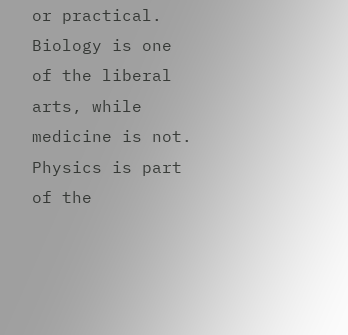or practical. Biology is one of the liberal arts, while medicine is not. Physics is part of the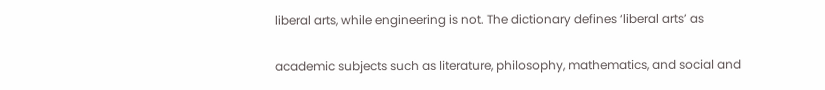liberal arts, while engineering is not. The dictionary defines ‘liberal arts’ as

academic subjects such as literature, philosophy, mathematics, and social and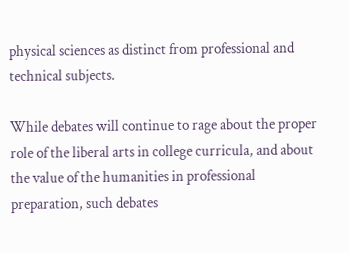physical sciences as distinct from professional and technical subjects.

While debates will continue to rage about the proper role of the liberal arts in college curricula, and about the value of the humanities in professional preparation, such debates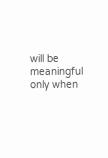will be meaningful only when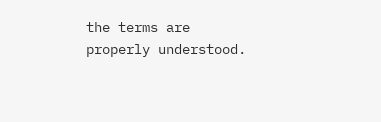the terms are properly understood.